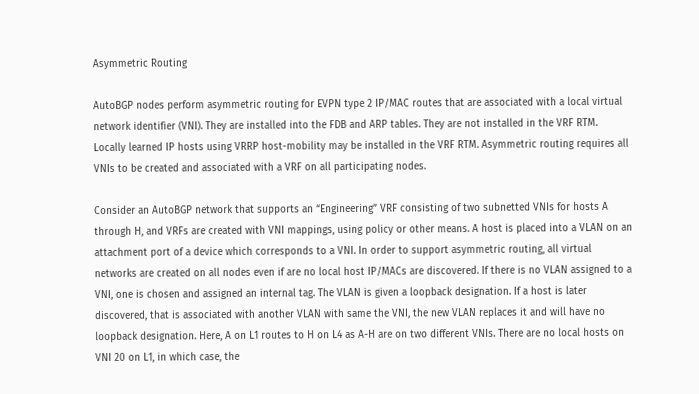Asymmetric Routing

AutoBGP nodes perform asymmetric routing for EVPN type 2 IP/MAC routes that are associated with a local virtual network identifier (VNI). They are installed into the FDB and ARP tables. They are not installed in the VRF RTM. Locally learned IP hosts using VRRP host-mobility may be installed in the VRF RTM. Asymmetric routing requires all VNIs to be created and associated with a VRF on all participating nodes.

Consider an AutoBGP network that supports an “Engineering” VRF consisting of two subnetted VNIs for hosts A through H, and VRFs are created with VNI mappings, using policy or other means. A host is placed into a VLAN on an attachment port of a device which corresponds to a VNI. In order to support asymmetric routing, all virtual networks are created on all nodes even if are no local host IP/MACs are discovered. If there is no VLAN assigned to a VNI, one is chosen and assigned an internal tag. The VLAN is given a loopback designation. If a host is later discovered, that is associated with another VLAN with same the VNI, the new VLAN replaces it and will have no loopback designation. Here, A on L1 routes to H on L4 as A-H are on two different VNIs. There are no local hosts on VNI 20 on L1, in which case, the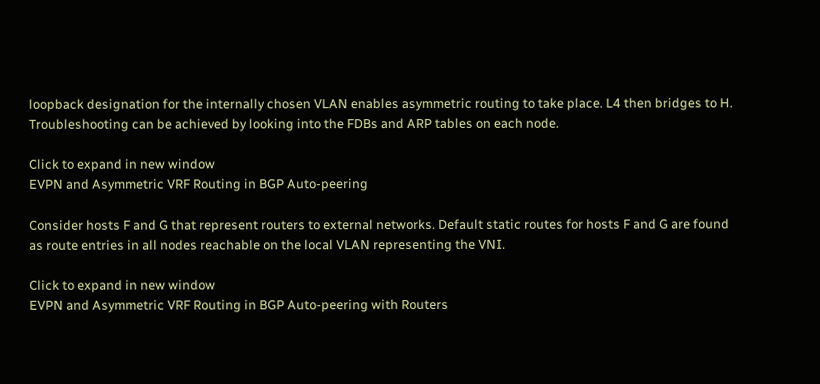loopback designation for the internally chosen VLAN enables asymmetric routing to take place. L4 then bridges to H. Troubleshooting can be achieved by looking into the FDBs and ARP tables on each node.

Click to expand in new window
EVPN and Asymmetric VRF Routing in BGP Auto-peering

Consider hosts F and G that represent routers to external networks. Default static routes for hosts F and G are found as route entries in all nodes reachable on the local VLAN representing the VNI.

Click to expand in new window
EVPN and Asymmetric VRF Routing in BGP Auto-peering with Routers